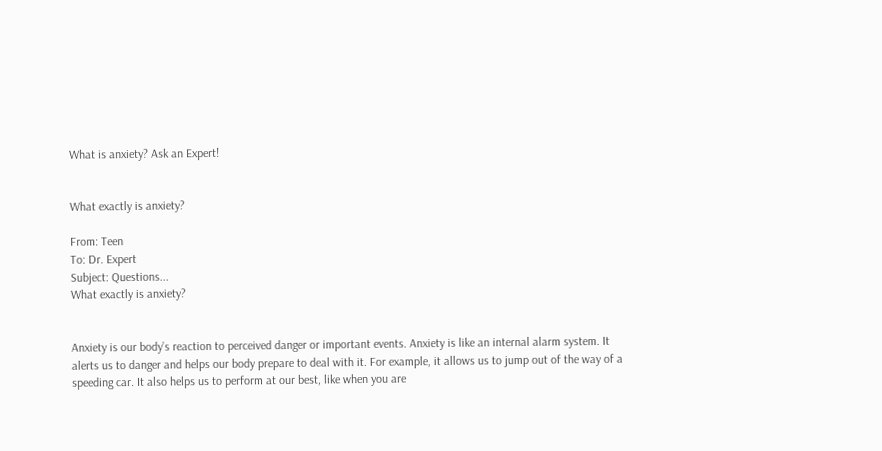What is anxiety? Ask an Expert!


What exactly is anxiety?

From: Teen
To: Dr. Expert
Subject: Questions...
What exactly is anxiety?


Anxiety is our body’s reaction to perceived danger or important events. Anxiety is like an internal alarm system. It alerts us to danger and helps our body prepare to deal with it. For example, it allows us to jump out of the way of a speeding car. It also helps us to perform at our best, like when you are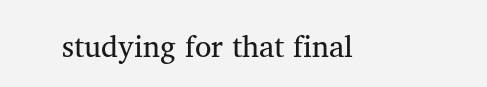studying for that final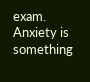exam. Anxiety is something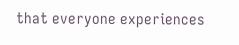that everyone experiences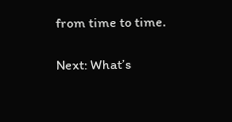from time to time.

Next: What’s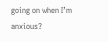going on when I’m anxious?